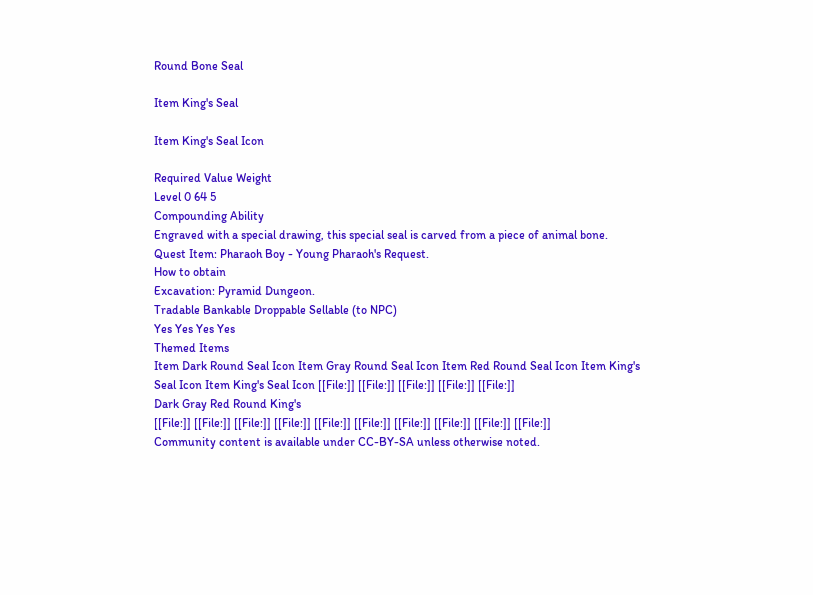Round Bone Seal

Item King's Seal

Item King's Seal Icon

Required Value Weight
Level 0 64 5
Compounding Ability
Engraved with a special drawing, this special seal is carved from a piece of animal bone.
Quest Item: Pharaoh Boy - Young Pharaoh's Request.
How to obtain
Excavation: Pyramid Dungeon.
Tradable Bankable Droppable Sellable (to NPC)
Yes Yes Yes Yes
Themed Items
Item Dark Round Seal Icon Item Gray Round Seal Icon Item Red Round Seal Icon Item King's Seal Icon Item King's Seal Icon [[File:]] [[File:]] [[File:]] [[File:]] [[File:]]
Dark Gray Red Round King's
[[File:]] [[File:]] [[File:]] [[File:]] [[File:]] [[File:]] [[File:]] [[File:]] [[File:]] [[File:]]
Community content is available under CC-BY-SA unless otherwise noted.